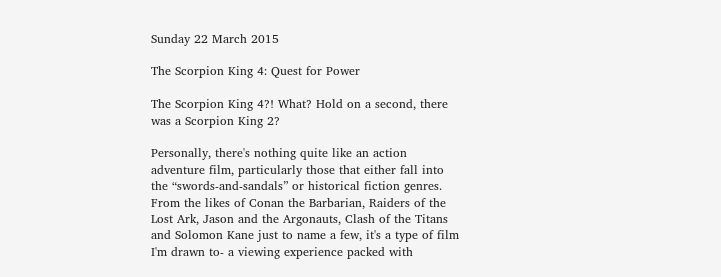Sunday 22 March 2015

The Scorpion King 4: Quest for Power

The Scorpion King 4?! What? Hold on a second, there was a Scorpion King 2?

Personally, there's nothing quite like an action adventure film, particularly those that either fall into the “swords-and-sandals” or historical fiction genres. From the likes of Conan the Barbarian, Raiders of the Lost Ark, Jason and the Argonauts, Clash of the Titans and Solomon Kane just to name a few, it's a type of film I'm drawn to- a viewing experience packed with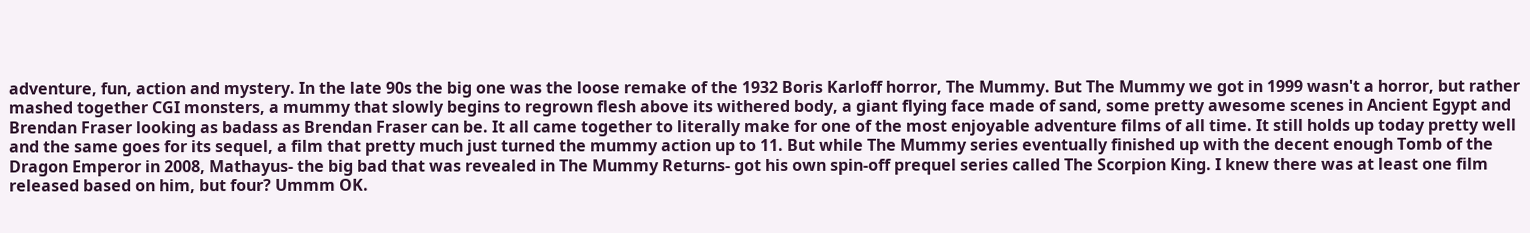adventure, fun, action and mystery. In the late 90s the big one was the loose remake of the 1932 Boris Karloff horror, The Mummy. But The Mummy we got in 1999 wasn't a horror, but rather mashed together CGI monsters, a mummy that slowly begins to regrown flesh above its withered body, a giant flying face made of sand, some pretty awesome scenes in Ancient Egypt and Brendan Fraser looking as badass as Brendan Fraser can be. It all came together to literally make for one of the most enjoyable adventure films of all time. It still holds up today pretty well and the same goes for its sequel, a film that pretty much just turned the mummy action up to 11. But while The Mummy series eventually finished up with the decent enough Tomb of the Dragon Emperor in 2008, Mathayus- the big bad that was revealed in The Mummy Returns- got his own spin-off prequel series called The Scorpion King. I knew there was at least one film released based on him, but four? Ummm OK.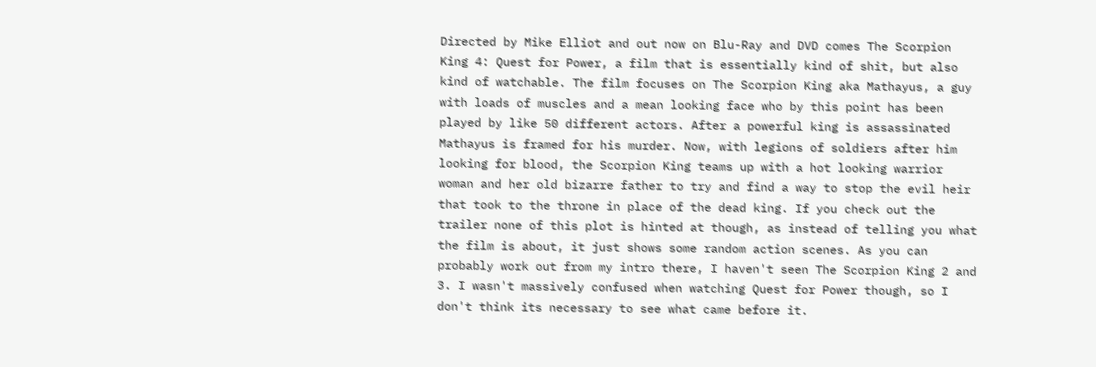Directed by Mike Elliot and out now on Blu-Ray and DVD comes The Scorpion King 4: Quest for Power, a film that is essentially kind of shit, but also kind of watchable. The film focuses on The Scorpion King aka Mathayus, a guy with loads of muscles and a mean looking face who by this point has been played by like 50 different actors. After a powerful king is assassinated Mathayus is framed for his murder. Now, with legions of soldiers after him looking for blood, the Scorpion King teams up with a hot looking warrior woman and her old bizarre father to try and find a way to stop the evil heir that took to the throne in place of the dead king. If you check out the trailer none of this plot is hinted at though, as instead of telling you what the film is about, it just shows some random action scenes. As you can probably work out from my intro there, I haven't seen The Scorpion King 2 and 3. I wasn't massively confused when watching Quest for Power though, so I don't think its necessary to see what came before it.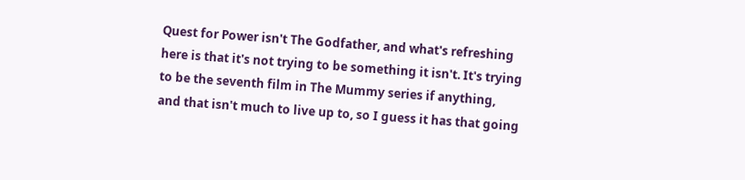Quest for Power isn't The Godfather, and what's refreshing here is that it's not trying to be something it isn't. It's trying to be the seventh film in The Mummy series if anything, and that isn't much to live up to, so I guess it has that going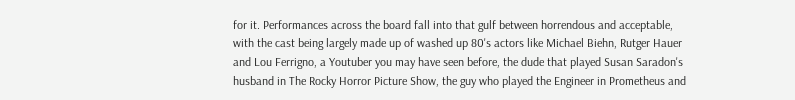for it. Performances across the board fall into that gulf between horrendous and acceptable, with the cast being largely made up of washed up 80's actors like Michael Biehn, Rutger Hauer and Lou Ferrigno, a Youtuber you may have seen before, the dude that played Susan Saradon's husband in The Rocky Horror Picture Show, the guy who played the Engineer in Prometheus and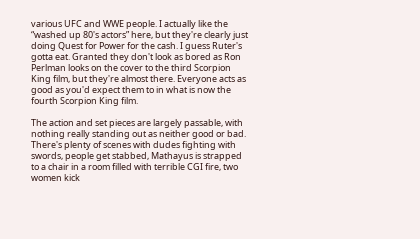various UFC and WWE people. I actually like the “washed up 80's actors” here, but they're clearly just doing Quest for Power for the cash. I guess Ruter's gotta eat. Granted they don't look as bored as Ron Perlman looks on the cover to the third Scorpion King film, but they're almost there. Everyone acts as good as you'd expect them to in what is now the fourth Scorpion King film.

The action and set pieces are largely passable, with nothing really standing out as neither good or bad. There's plenty of scenes with dudes fighting with swords, people get stabbed, Mathayus is strapped to a chair in a room filled with terrible CGI fire, two women kick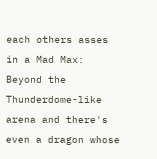each others asses in a Mad Max: Beyond the Thunderdome-like arena and there's even a dragon whose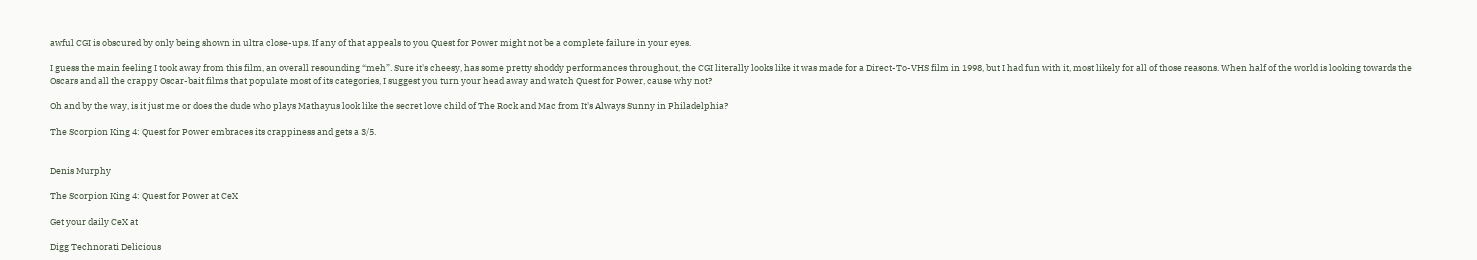awful CGI is obscured by only being shown in ultra close-ups. If any of that appeals to you Quest for Power might not be a complete failure in your eyes.

I guess the main feeling I took away from this film, an overall resounding “meh”. Sure it's cheesy, has some pretty shoddy performances throughout, the CGI literally looks like it was made for a Direct-To-VHS film in 1998, but I had fun with it, most likely for all of those reasons. When half of the world is looking towards the Oscars and all the crappy Oscar-bait films that populate most of its categories, I suggest you turn your head away and watch Quest for Power, cause why not?

Oh and by the way, is it just me or does the dude who plays Mathayus look like the secret love child of The Rock and Mac from It's Always Sunny in Philadelphia?

The Scorpion King 4: Quest for Power embraces its crappiness and gets a 3/5.


Denis Murphy

The Scorpion King 4: Quest for Power at CeX

Get your daily CeX at

Digg Technorati Delicious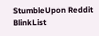StumbleUpon Reddit BlinkList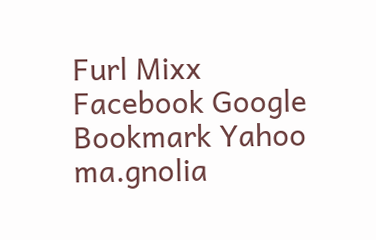Furl Mixx Facebook Google Bookmark Yahoo
ma.gnolia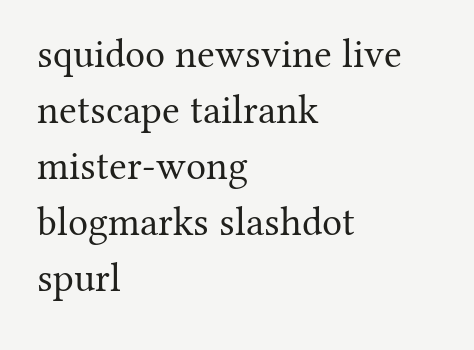squidoo newsvine live netscape tailrank mister-wong blogmarks slashdot spurl